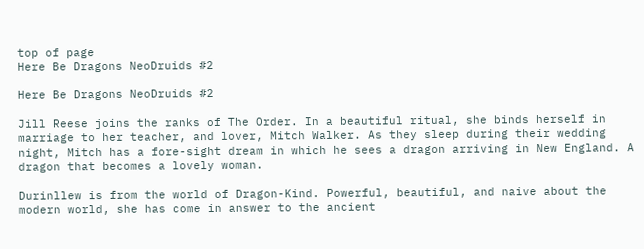top of page
Here Be Dragons NeoDruids #2

Here Be Dragons NeoDruids #2

Jill Reese joins the ranks of The Order. In a beautiful ritual, she binds herself in marriage to her teacher, and lover, Mitch Walker. As they sleep during their wedding night, Mitch has a fore-sight dream in which he sees a dragon arriving in New England. A dragon that becomes a lovely woman.

Durinllew is from the world of Dragon-Kind. Powerful, beautiful, and naive about the modern world, she has come in answer to the ancient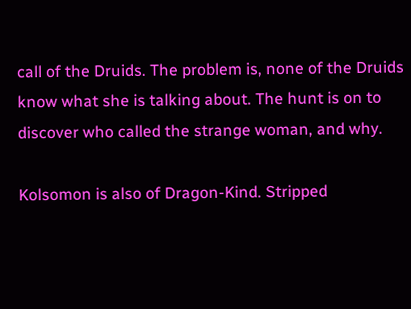call of the Druids. The problem is, none of the Druids know what she is talking about. The hunt is on to discover who called the strange woman, and why.

Kolsomon is also of Dragon-Kind. Stripped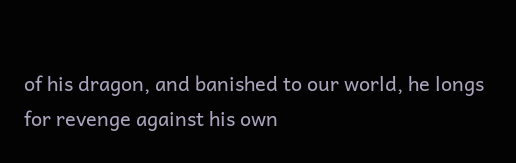of his dragon, and banished to our world, he longs for revenge against his own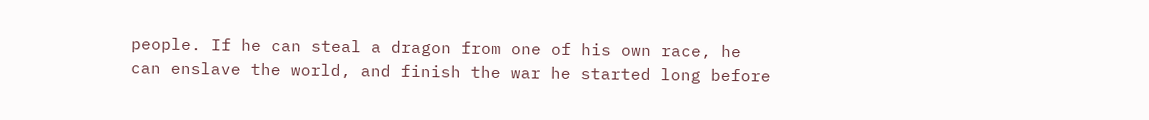people. If he can steal a dragon from one of his own race, he can enslave the world, and finish the war he started long before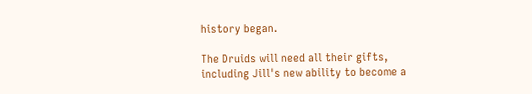history began.

The Druids will need all their gifts, including Jill's new ability to become a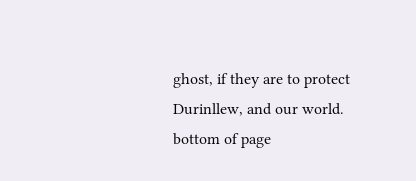ghost, if they are to protect Durinllew, and our world.
bottom of page